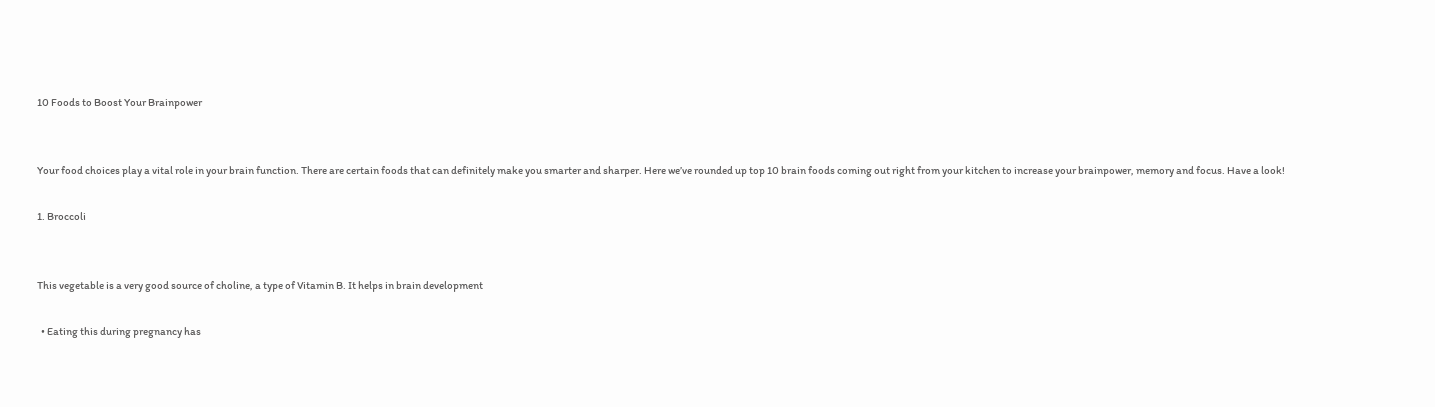10 Foods to Boost Your Brainpower


Your food choices play a vital role in your brain function. There are certain foods that can definitely make you smarter and sharper. Here we’ve rounded up top 10 brain foods coming out right from your kitchen to increase your brainpower, memory and focus. Have a look!

1. Broccoli


This vegetable is a very good source of choline, a type of Vitamin B. It helps in brain development

  • Eating this during pregnancy has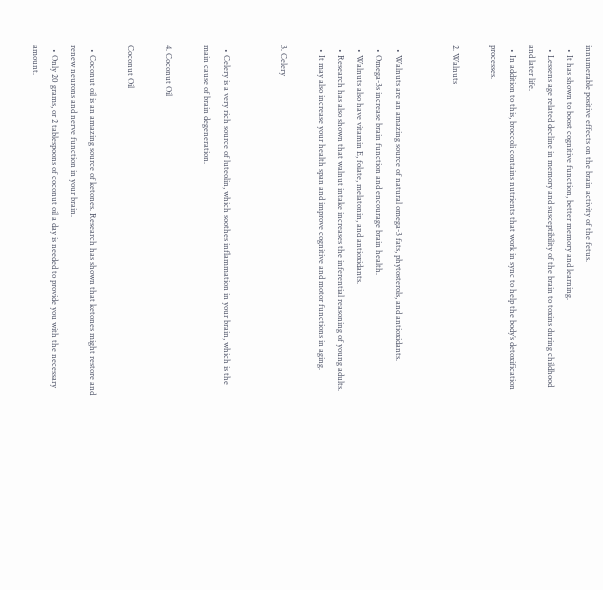innumerable positive effects on the brain activity of the fetus.
  • It has shown to boost cognitive function, better memory and learning.
  • Lessens age related decline in memory and susceptibility of the brain to toxins during childhood and later life.
  • In addition to this, broccoli contains nutrients that work in sync to help the body’s detoxification processes.

2. Walnuts


  • Walnuts are an amazing source of natural omega-3 fats, phytosterols, and antioxidants.
  • Omega-3s increase brain function and encourage brain health.
  • Walnuts also have vitamin E, folate, melatonin, and antioxidants.
  • Research has also shown that walnut intake increases the inferential reasoning of young adults.
  • It may also increase your health span and improve cognitive and motor functions in aging.

3. Celery


  • Celery is a very rich source of luteolin, which soothes inflammation in your brain, which is the main cause of brain degeneration.

4. Coconut Oil

Coconut Oil

  • Coconut oil is an amazing source of ketones. Research has shown that ketones might restore and renew neurons and nerve function in your brain.
  • Only 20 grams, or 2 tablespoons of coconut oil a day is needed to provide you with the necessary amount.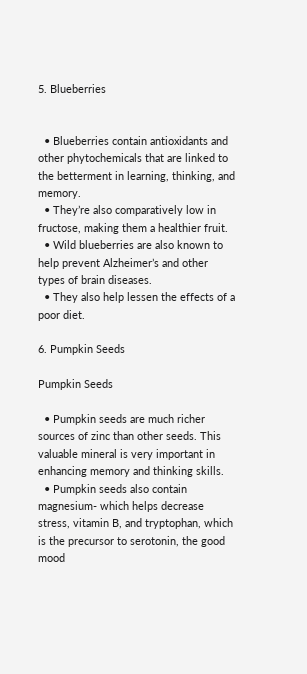5. Blueberries


  • Blueberries contain antioxidants and other phytochemicals that are linked to the betterment in learning, thinking, and memory.
  • They’re also comparatively low in fructose, making them a healthier fruit.
  • Wild blueberries are also known to help prevent Alzheimer’s and other types of brain diseases.
  • They also help lessen the effects of a poor diet.

6. Pumpkin Seeds

Pumpkin Seeds

  • Pumpkin seeds are much richer sources of zinc than other seeds. This valuable mineral is very important in enhancing memory and thinking skills.
  • Pumpkin seeds also contain magnesium- which helps decrease stress, vitamin B, and tryptophan, which is the precursor to serotonin, the good mood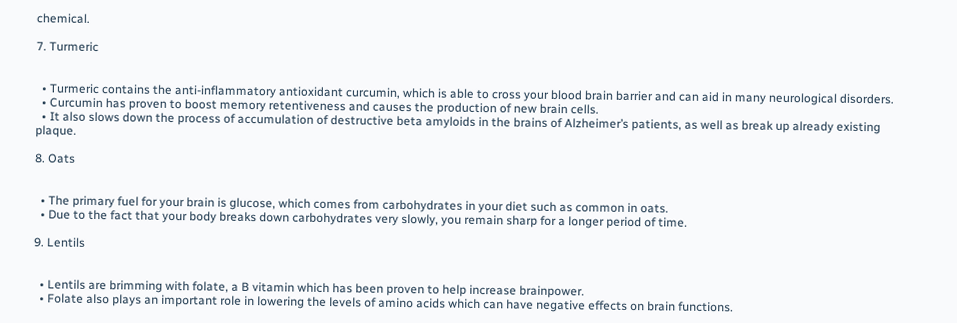chemical.

7. Turmeric


  • Turmeric contains the anti-inflammatory antioxidant curcumin, which is able to cross your blood brain barrier and can aid in many neurological disorders.
  • Curcumin has proven to boost memory retentiveness and causes the production of new brain cells.
  • It also slows down the process of accumulation of destructive beta amyloids in the brains of Alzheimer’s patients, as well as break up already existing plaque.

8. Oats


  • The primary fuel for your brain is glucose, which comes from carbohydrates in your diet such as common in oats.
  • Due to the fact that your body breaks down carbohydrates very slowly, you remain sharp for a longer period of time.

9. Lentils


  • Lentils are brimming with folate, a B vitamin which has been proven to help increase brainpower.
  • Folate also plays an important role in lowering the levels of amino acids which can have negative effects on brain functions.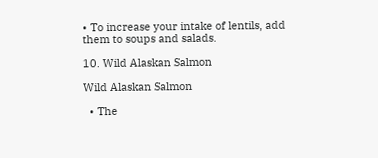• To increase your intake of lentils, add them to soups and salads.

10. Wild Alaskan Salmon

Wild Alaskan Salmon

  • The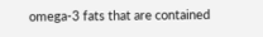omega-3 fats that are contained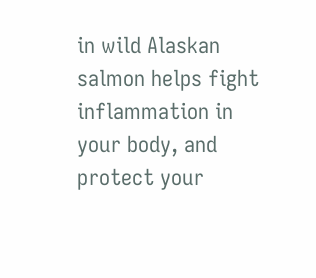in wild Alaskan salmon helps fight inflammation in your body, and protect your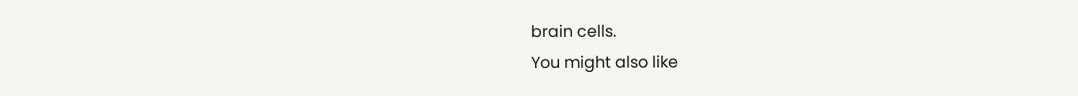brain cells.
You might also like